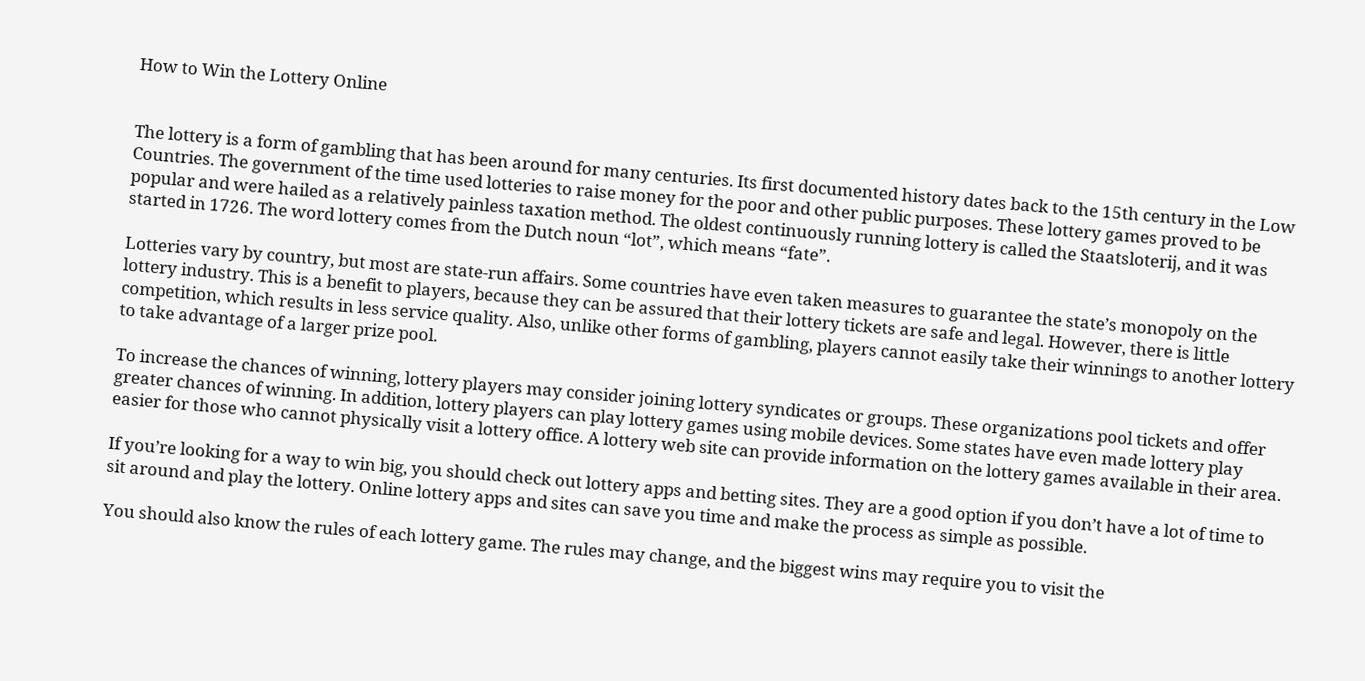How to Win the Lottery Online


The lottery is a form of gambling that has been around for many centuries. Its first documented history dates back to the 15th century in the Low Countries. The government of the time used lotteries to raise money for the poor and other public purposes. These lottery games proved to be popular and were hailed as a relatively painless taxation method. The oldest continuously running lottery is called the Staatsloterij, and it was started in 1726. The word lottery comes from the Dutch noun “lot”, which means “fate”.

Lotteries vary by country, but most are state-run affairs. Some countries have even taken measures to guarantee the state’s monopoly on the lottery industry. This is a benefit to players, because they can be assured that their lottery tickets are safe and legal. However, there is little competition, which results in less service quality. Also, unlike other forms of gambling, players cannot easily take their winnings to another lottery to take advantage of a larger prize pool.

To increase the chances of winning, lottery players may consider joining lottery syndicates or groups. These organizations pool tickets and offer greater chances of winning. In addition, lottery players can play lottery games using mobile devices. Some states have even made lottery play easier for those who cannot physically visit a lottery office. A lottery web site can provide information on the lottery games available in their area.

If you’re looking for a way to win big, you should check out lottery apps and betting sites. They are a good option if you don’t have a lot of time to sit around and play the lottery. Online lottery apps and sites can save you time and make the process as simple as possible.

You should also know the rules of each lottery game. The rules may change, and the biggest wins may require you to visit the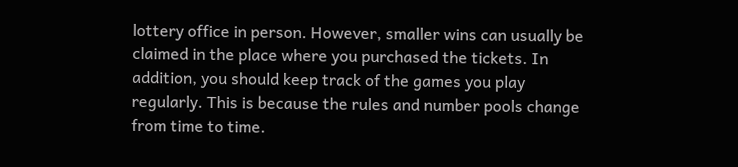lottery office in person. However, smaller wins can usually be claimed in the place where you purchased the tickets. In addition, you should keep track of the games you play regularly. This is because the rules and number pools change from time to time.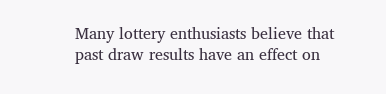Many lottery enthusiasts believe that past draw results have an effect on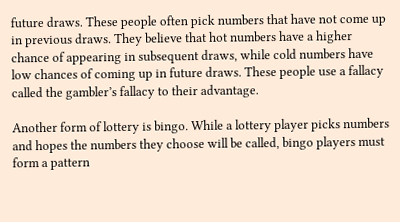future draws. These people often pick numbers that have not come up in previous draws. They believe that hot numbers have a higher chance of appearing in subsequent draws, while cold numbers have low chances of coming up in future draws. These people use a fallacy called the gambler’s fallacy to their advantage.

Another form of lottery is bingo. While a lottery player picks numbers and hopes the numbers they choose will be called, bingo players must form a pattern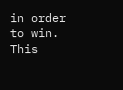in order to win. This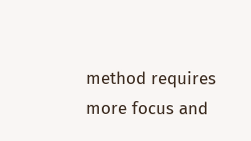method requires more focus and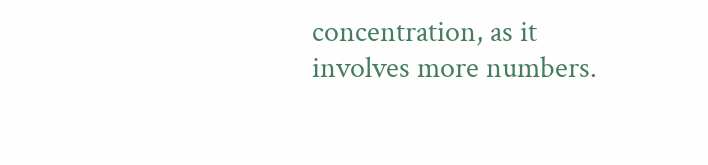concentration, as it involves more numbers.